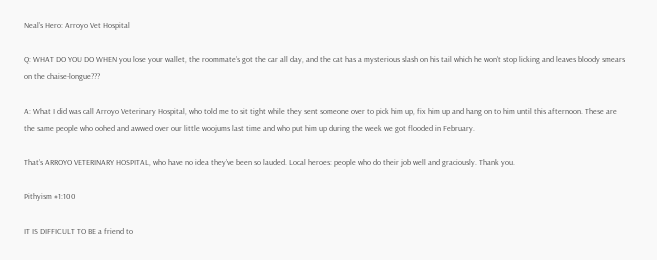Neal’s Hero: Arroyo Vet Hospital

Q: WHAT DO YOU DO WHEN you lose your wallet, the roommate’s got the car all day, and the cat has a mysterious slash on his tail which he won’t stop licking and leaves bloody smears on the chaise-longue???

A: What I did was call Arroyo Veterinary Hospital, who told me to sit tight while they sent someone over to pick him up, fix him up and hang on to him until this afternoon. These are the same people who oohed and awwed over our little woojums last time and who put him up during the week we got flooded in February.

That’s ARROYO VETERINARY HOSPITAL, who have no idea they’ve been so lauded. Local heroes: people who do their job well and graciously. Thank you.

Pithyism #1:100

IT IS DIFFICULT TO BE a friend to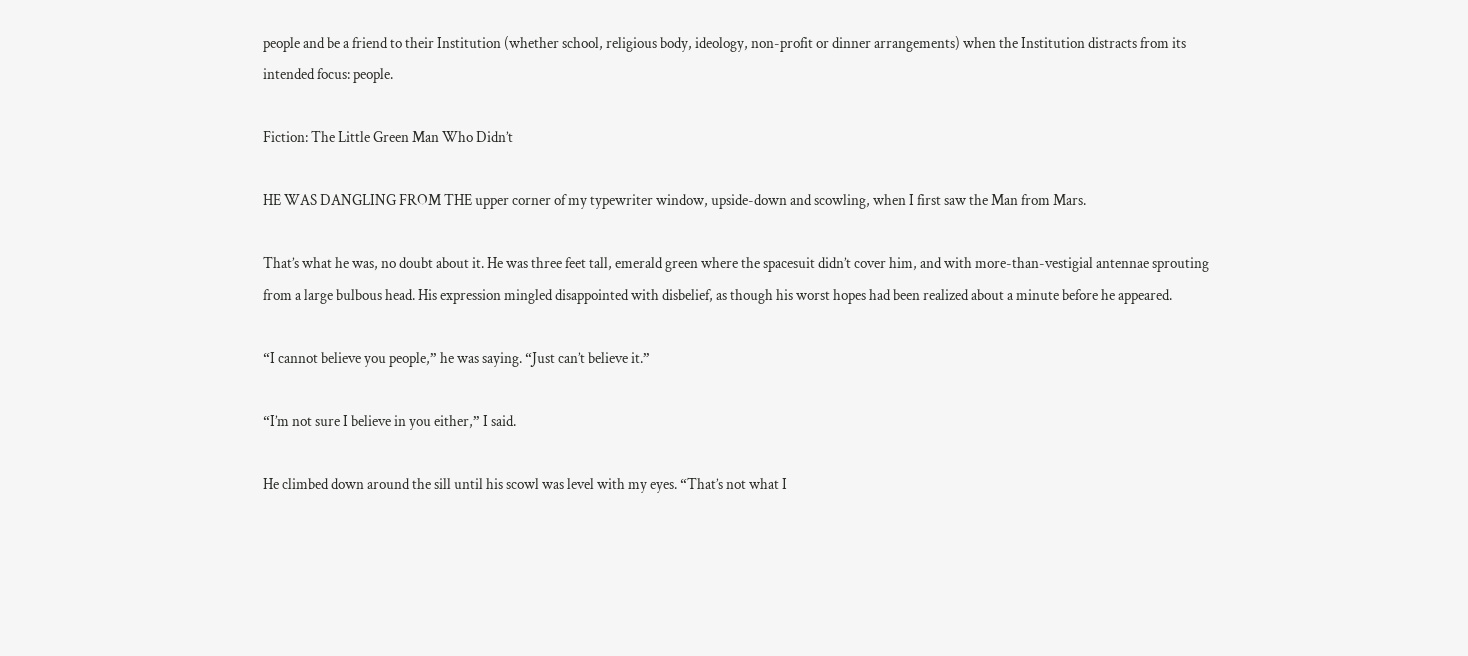people and be a friend to their Institution (whether school, religious body, ideology, non-profit or dinner arrangements) when the Institution distracts from its intended focus: people.

Fiction: The Little Green Man Who Didn’t

HE WAS DANGLING FROM THE upper corner of my typewriter window, upside-down and scowling, when I first saw the Man from Mars.

That’s what he was, no doubt about it. He was three feet tall, emerald green where the spacesuit didn’t cover him, and with more-than-vestigial antennae sprouting from a large bulbous head. His expression mingled disappointed with disbelief, as though his worst hopes had been realized about a minute before he appeared.

“I cannot believe you people,” he was saying. “Just can’t believe it.”

“I’m not sure I believe in you either,” I said.

He climbed down around the sill until his scowl was level with my eyes. “That’s not what I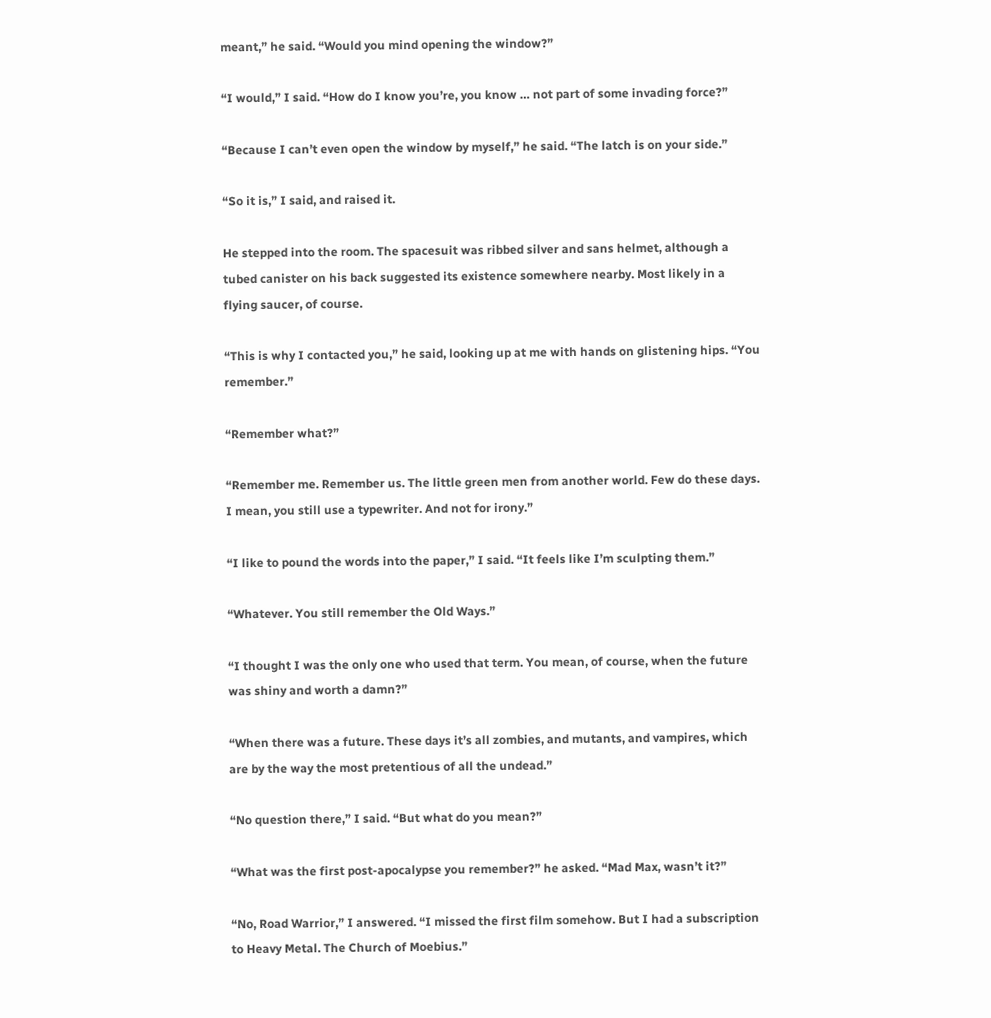meant,” he said. “Would you mind opening the window?”

“I would,” I said. “How do I know you’re, you know … not part of some invading force?”

“Because I can’t even open the window by myself,” he said. “The latch is on your side.”

“So it is,” I said, and raised it.

He stepped into the room. The spacesuit was ribbed silver and sans helmet, although a tubed canister on his back suggested its existence somewhere nearby. Most likely in a flying saucer, of course.

“This is why I contacted you,” he said, looking up at me with hands on glistening hips. “You remember.”

“Remember what?”

“Remember me. Remember us. The little green men from another world. Few do these days. I mean, you still use a typewriter. And not for irony.”

“I like to pound the words into the paper,” I said. “It feels like I’m sculpting them.”

“Whatever. You still remember the Old Ways.”

“I thought I was the only one who used that term. You mean, of course, when the future was shiny and worth a damn?”

“When there was a future. These days it’s all zombies, and mutants, and vampires, which are by the way the most pretentious of all the undead.”

“No question there,” I said. “But what do you mean?”

“What was the first post-apocalypse you remember?” he asked. “Mad Max, wasn’t it?”

“No, Road Warrior,” I answered. “I missed the first film somehow. But I had a subscription to Heavy Metal. The Church of Moebius.”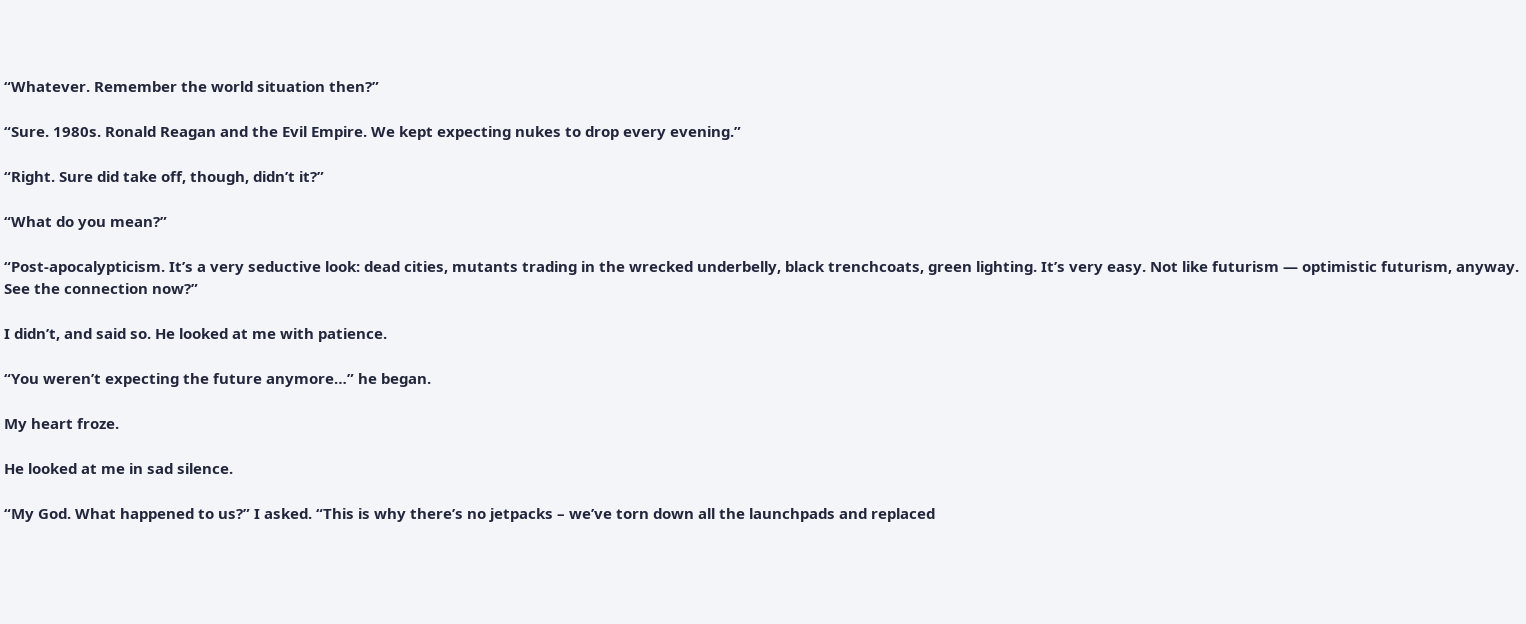“Whatever. Remember the world situation then?”

“Sure. 1980s. Ronald Reagan and the Evil Empire. We kept expecting nukes to drop every evening.”

“Right. Sure did take off, though, didn’t it?”

“What do you mean?”

“Post-apocalypticism. It’s a very seductive look: dead cities, mutants trading in the wrecked underbelly, black trenchcoats, green lighting. It’s very easy. Not like futurism — optimistic futurism, anyway. See the connection now?”

I didn’t, and said so. He looked at me with patience.

“You weren’t expecting the future anymore…” he began.

My heart froze.

He looked at me in sad silence.

“My God. What happened to us?” I asked. “This is why there’s no jetpacks – we’ve torn down all the launchpads and replaced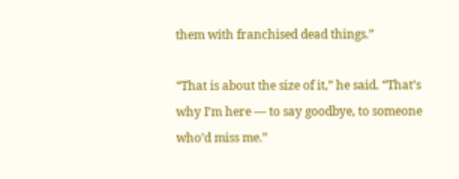them with franchised dead things.”

“That is about the size of it,” he said. “That’s why I’m here — to say goodbye, to someone who’d miss me.”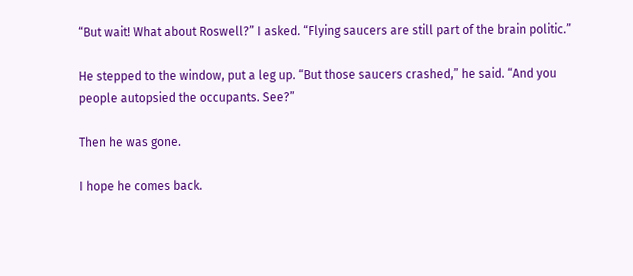“But wait! What about Roswell?” I asked. “Flying saucers are still part of the brain politic.”

He stepped to the window, put a leg up. “But those saucers crashed,” he said. “And you people autopsied the occupants. See?”

Then he was gone.

I hope he comes back.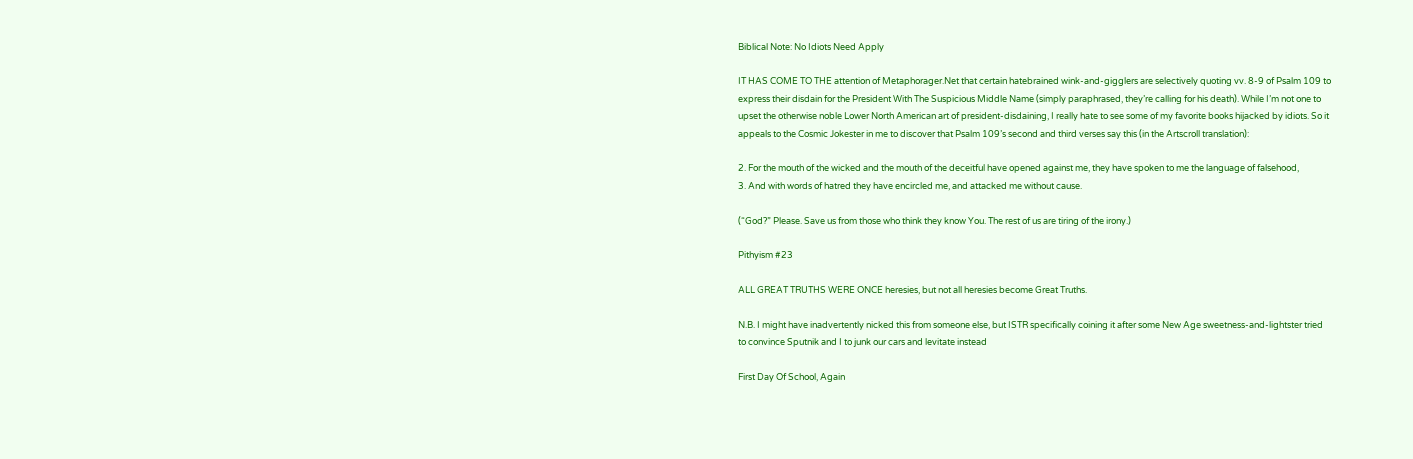Biblical Note: No Idiots Need Apply

IT HAS COME TO THE attention of Metaphorager.Net that certain hatebrained wink-and-gigglers are selectively quoting vv. 8-9 of Psalm 109 to express their disdain for the President With The Suspicious Middle Name (simply paraphrased, they’re calling for his death). While I’m not one to upset the otherwise noble Lower North American art of president-disdaining, I really hate to see some of my favorite books hijacked by idiots. So it appeals to the Cosmic Jokester in me to discover that Psalm 109’s second and third verses say this (in the Artscroll translation):

2. For the mouth of the wicked and the mouth of the deceitful have opened against me, they have spoken to me the language of falsehood,
3. And with words of hatred they have encircled me, and attacked me without cause.

(“God?” Please. Save us from those who think they know You. The rest of us are tiring of the irony.)

Pithyism #23

ALL GREAT TRUTHS WERE ONCE heresies, but not all heresies become Great Truths.

N.B. I might have inadvertently nicked this from someone else, but ISTR specifically coining it after some New Age sweetness-and-lightster tried to convince Sputnik and I to junk our cars and levitate instead

First Day Of School, Again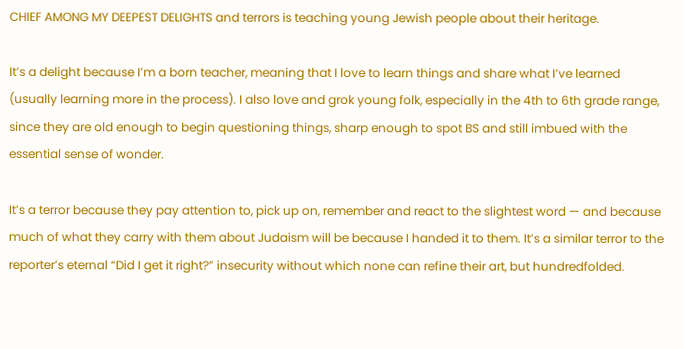CHIEF AMONG MY DEEPEST DELIGHTS and terrors is teaching young Jewish people about their heritage.

It’s a delight because I’m a born teacher, meaning that I love to learn things and share what I’ve learned (usually learning more in the process). I also love and grok young folk, especially in the 4th to 6th grade range, since they are old enough to begin questioning things, sharp enough to spot BS and still imbued with the essential sense of wonder.

It’s a terror because they pay attention to, pick up on, remember and react to the slightest word — and because much of what they carry with them about Judaism will be because I handed it to them. It’s a similar terror to the reporter’s eternal “Did I get it right?” insecurity without which none can refine their art, but hundredfolded.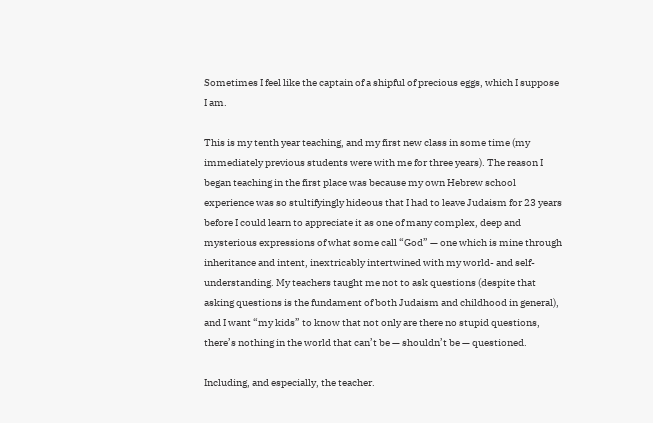Sometimes I feel like the captain of a shipful of precious eggs, which I suppose I am.

This is my tenth year teaching, and my first new class in some time (my immediately previous students were with me for three years). The reason I began teaching in the first place was because my own Hebrew school experience was so stultifyingly hideous that I had to leave Judaism for 23 years before I could learn to appreciate it as one of many complex, deep and mysterious expressions of what some call “God” — one which is mine through inheritance and intent, inextricably intertwined with my world- and self-understanding. My teachers taught me not to ask questions (despite that asking questions is the fundament of both Judaism and childhood in general), and I want “my kids” to know that not only are there no stupid questions, there’s nothing in the world that can’t be — shouldn’t be — questioned.

Including, and especially, the teacher.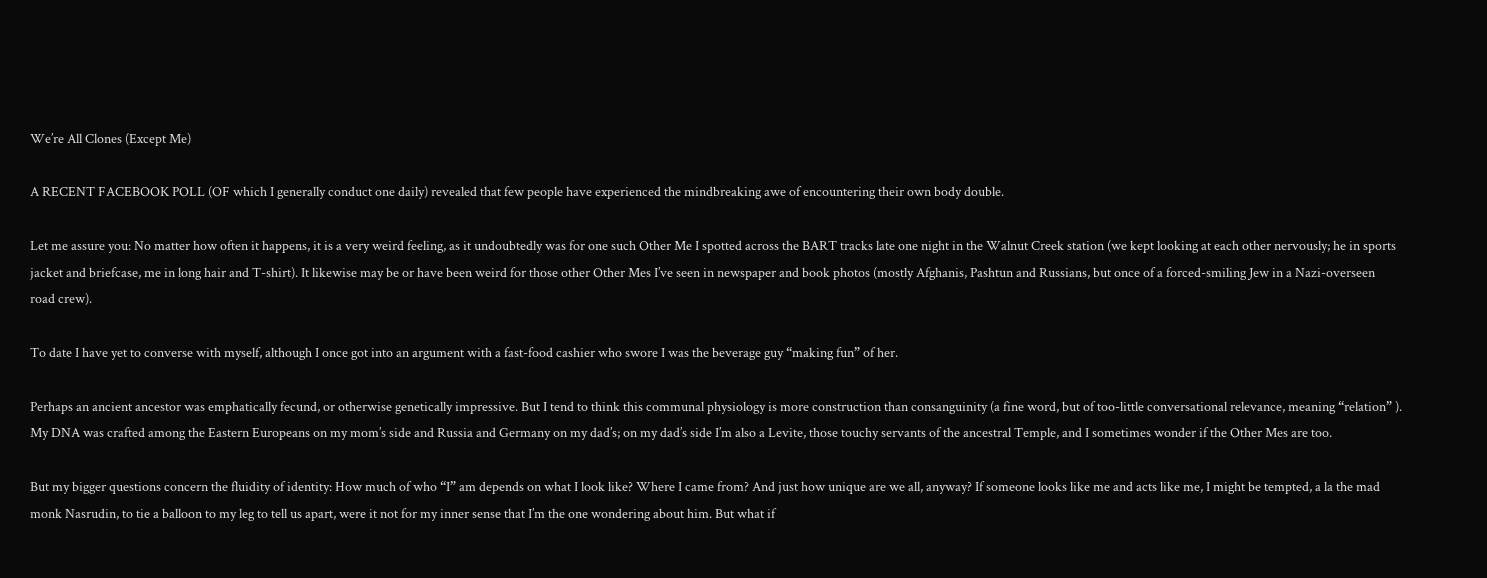We’re All Clones (Except Me)

A RECENT FACEBOOK POLL (OF which I generally conduct one daily) revealed that few people have experienced the mindbreaking awe of encountering their own body double.

Let me assure you: No matter how often it happens, it is a very weird feeling, as it undoubtedly was for one such Other Me I spotted across the BART tracks late one night in the Walnut Creek station (we kept looking at each other nervously; he in sports jacket and briefcase, me in long hair and T-shirt). It likewise may be or have been weird for those other Other Mes I’ve seen in newspaper and book photos (mostly Afghanis, Pashtun and Russians, but once of a forced-smiling Jew in a Nazi-overseen road crew).

To date I have yet to converse with myself, although I once got into an argument with a fast-food cashier who swore I was the beverage guy “making fun” of her.

Perhaps an ancient ancestor was emphatically fecund, or otherwise genetically impressive. But I tend to think this communal physiology is more construction than consanguinity (a fine word, but of too-little conversational relevance, meaning “relation” ). My DNA was crafted among the Eastern Europeans on my mom’s side and Russia and Germany on my dad’s; on my dad’s side I’m also a Levite, those touchy servants of the ancestral Temple, and I sometimes wonder if the Other Mes are too.

But my bigger questions concern the fluidity of identity: How much of who “I” am depends on what I look like? Where I came from? And just how unique are we all, anyway? If someone looks like me and acts like me, I might be tempted, a la the mad monk Nasrudin, to tie a balloon to my leg to tell us apart, were it not for my inner sense that I’m the one wondering about him. But what if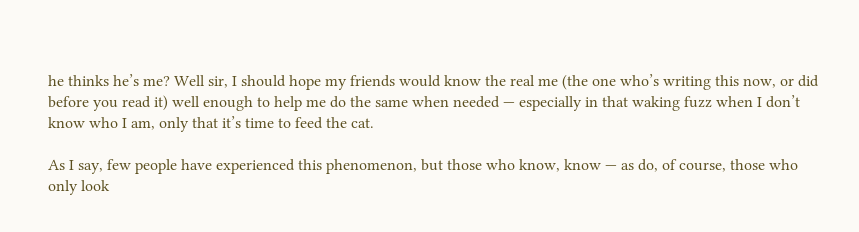he thinks he’s me? Well sir, I should hope my friends would know the real me (the one who’s writing this now, or did before you read it) well enough to help me do the same when needed — especially in that waking fuzz when I don’t know who I am, only that it’s time to feed the cat.

As I say, few people have experienced this phenomenon, but those who know, know — as do, of course, those who only look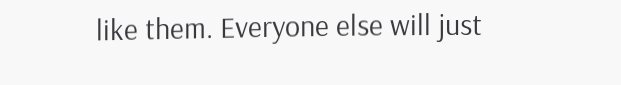like them. Everyone else will just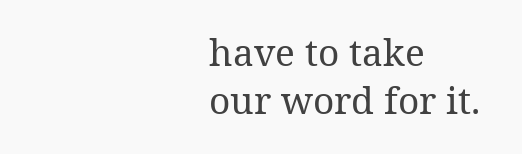have to take our word for it.